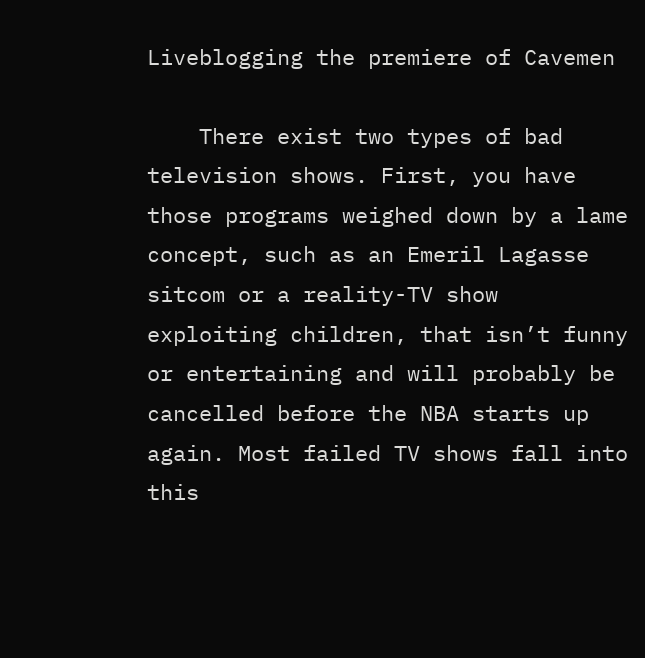Liveblogging the premiere of Cavemen

    There exist two types of bad television shows. First, you have those programs weighed down by a lame concept, such as an Emeril Lagasse sitcom or a reality-TV show exploiting children, that isn’t funny or entertaining and will probably be cancelled before the NBA starts up again. Most failed TV shows fall into this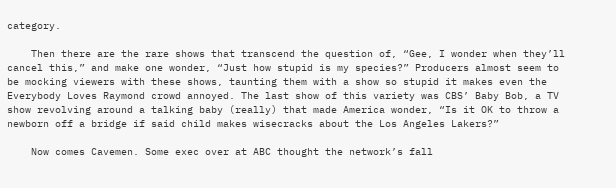category.

    Then there are the rare shows that transcend the question of, “Gee, I wonder when they’ll cancel this,” and make one wonder, “Just how stupid is my species?” Producers almost seem to be mocking viewers with these shows, taunting them with a show so stupid it makes even the Everybody Loves Raymond crowd annoyed. The last show of this variety was CBS’ Baby Bob, a TV show revolving around a talking baby (really) that made America wonder, “Is it OK to throw a newborn off a bridge if said child makes wisecracks about the Los Angeles Lakers?”

    Now comes Cavemen. Some exec over at ABC thought the network’s fall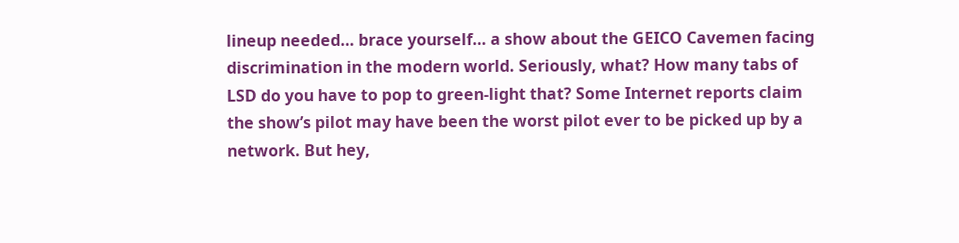lineup needed… brace yourself… a show about the GEICO Cavemen facing discrimination in the modern world. Seriously, what? How many tabs of LSD do you have to pop to green-light that? Some Internet reports claim the show’s pilot may have been the worst pilot ever to be picked up by a network. But hey,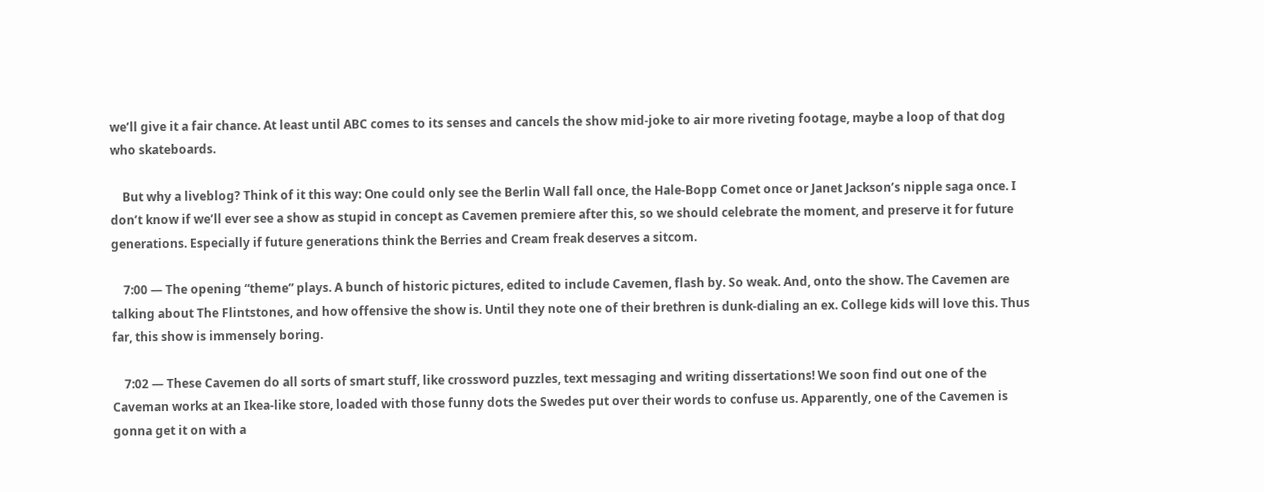we’ll give it a fair chance. At least until ABC comes to its senses and cancels the show mid-joke to air more riveting footage, maybe a loop of that dog who skateboards.

    But why a liveblog? Think of it this way: One could only see the Berlin Wall fall once, the Hale-Bopp Comet once or Janet Jackson’s nipple saga once. I don’t know if we’ll ever see a show as stupid in concept as Cavemen premiere after this, so we should celebrate the moment, and preserve it for future generations. Especially if future generations think the Berries and Cream freak deserves a sitcom.

    7:00 — The opening “theme” plays. A bunch of historic pictures, edited to include Cavemen, flash by. So weak. And, onto the show. The Cavemen are talking about The Flintstones, and how offensive the show is. Until they note one of their brethren is dunk-dialing an ex. College kids will love this. Thus far, this show is immensely boring.

    7:02 — These Cavemen do all sorts of smart stuff, like crossword puzzles, text messaging and writing dissertations! We soon find out one of the Caveman works at an Ikea-like store, loaded with those funny dots the Swedes put over their words to confuse us. Apparently, one of the Cavemen is gonna get it on with a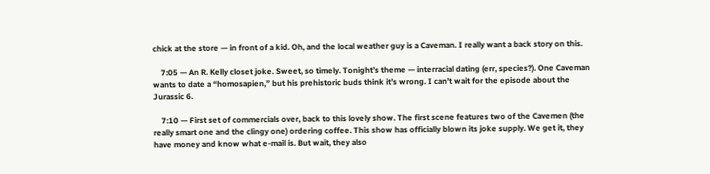chick at the store — in front of a kid. Oh, and the local weather guy is a Caveman. I really want a back story on this.

    7:05 — An R. Kelly closet joke. Sweet, so timely. Tonight’s theme — interracial dating (err, species?). One Caveman wants to date a “homosapien,” but his prehistoric buds think it’s wrong. I can’t wait for the episode about the Jurassic 6.

    7:10 — First set of commercials over, back to this lovely show. The first scene features two of the Cavemen (the really smart one and the clingy one) ordering coffee. This show has officially blown its joke supply. We get it, they have money and know what e-mail is. But wait, they also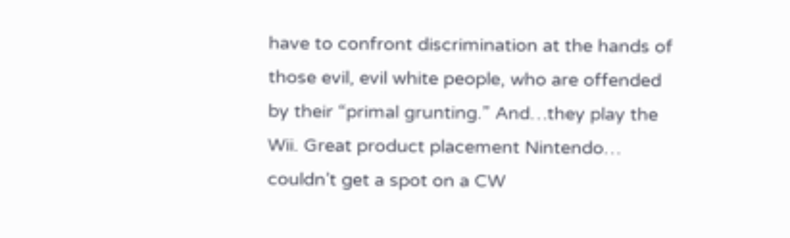have to confront discrimination at the hands of those evil, evil white people, who are offended by their “primal grunting.” And…they play the Wii. Great product placement Nintendo… couldn’t get a spot on a CW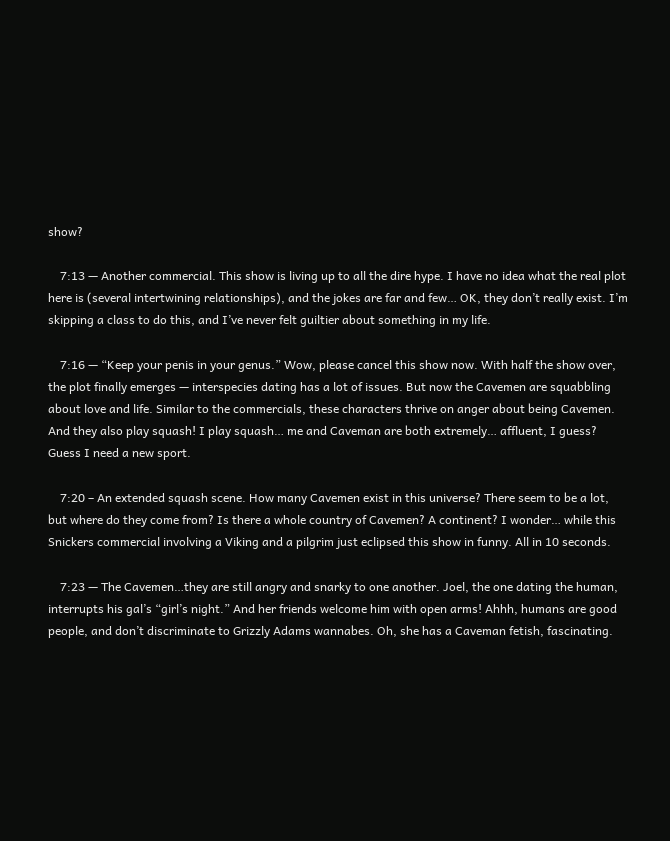show?

    7:13 — Another commercial. This show is living up to all the dire hype. I have no idea what the real plot here is (several intertwining relationships), and the jokes are far and few… OK, they don’t really exist. I’m skipping a class to do this, and I’ve never felt guiltier about something in my life.

    7:16 — “Keep your penis in your genus.” Wow, please cancel this show now. With half the show over, the plot finally emerges — interspecies dating has a lot of issues. But now the Cavemen are squabbling about love and life. Similar to the commercials, these characters thrive on anger about being Cavemen. And they also play squash! I play squash… me and Caveman are both extremely… affluent, I guess? Guess I need a new sport.

    7:20 – An extended squash scene. How many Cavemen exist in this universe? There seem to be a lot, but where do they come from? Is there a whole country of Cavemen? A continent? I wonder… while this Snickers commercial involving a Viking and a pilgrim just eclipsed this show in funny. All in 10 seconds.

    7:23 — The Cavemen…they are still angry and snarky to one another. Joel, the one dating the human, interrupts his gal’s “girl’s night.” And her friends welcome him with open arms! Ahhh, humans are good people, and don’t discriminate to Grizzly Adams wannabes. Oh, she has a Caveman fetish, fascinating.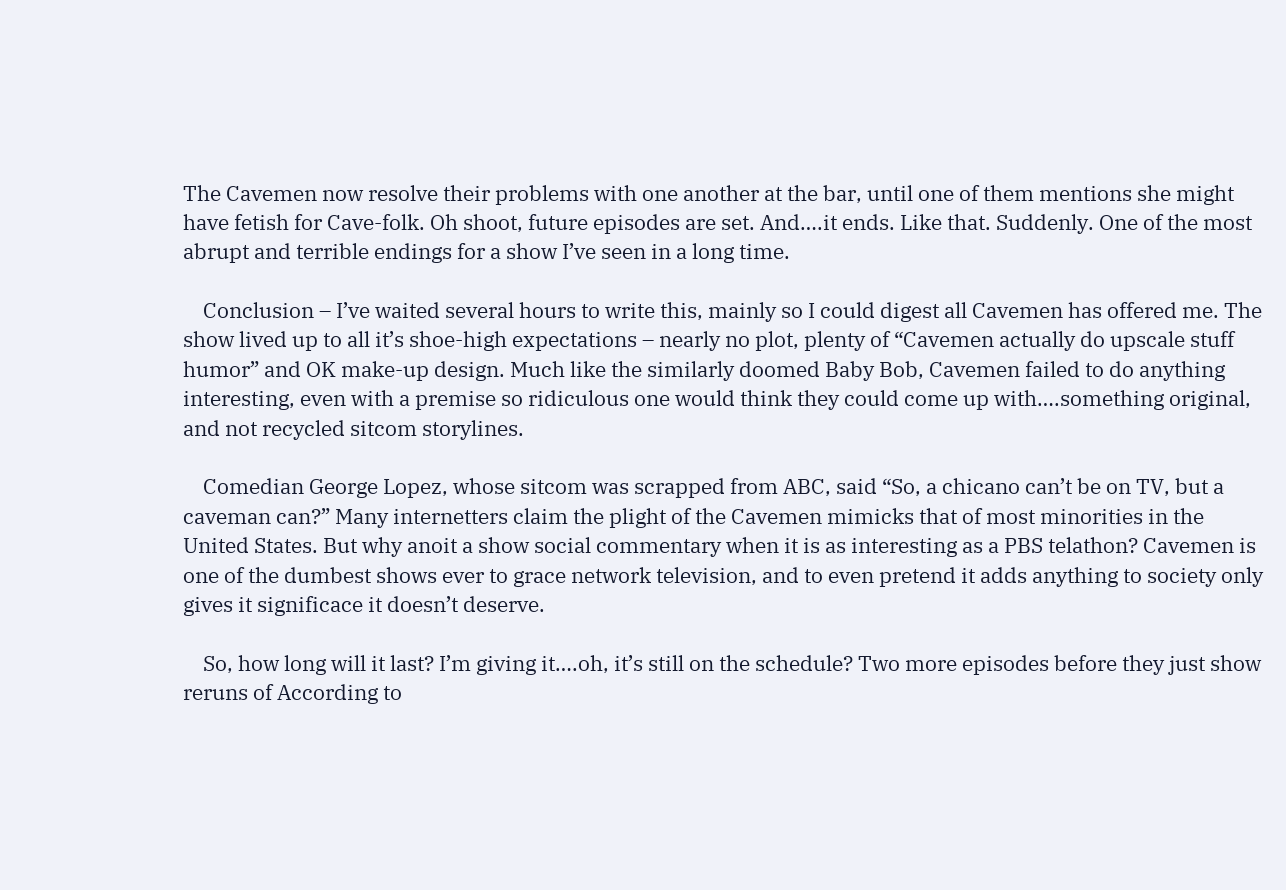The Cavemen now resolve their problems with one another at the bar, until one of them mentions she might have fetish for Cave-folk. Oh shoot, future episodes are set. And….it ends. Like that. Suddenly. One of the most abrupt and terrible endings for a show I’ve seen in a long time.

    Conclusion – I’ve waited several hours to write this, mainly so I could digest all Cavemen has offered me. The show lived up to all it’s shoe-high expectations – nearly no plot, plenty of “Cavemen actually do upscale stuff humor” and OK make-up design. Much like the similarly doomed Baby Bob, Cavemen failed to do anything interesting, even with a premise so ridiculous one would think they could come up with….something original, and not recycled sitcom storylines.

    Comedian George Lopez, whose sitcom was scrapped from ABC, said “So, a chicano can’t be on TV, but a caveman can?” Many internetters claim the plight of the Cavemen mimicks that of most minorities in the United States. But why anoit a show social commentary when it is as interesting as a PBS telathon? Cavemen is one of the dumbest shows ever to grace network television, and to even pretend it adds anything to society only gives it significace it doesn’t deserve.

    So, how long will it last? I’m giving it….oh, it’s still on the schedule? Two more episodes before they just show reruns of According to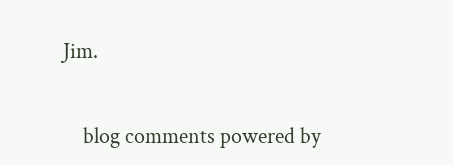Jim.


    blog comments powered by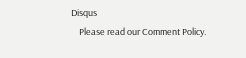Disqus
    Please read our Comment Policy.